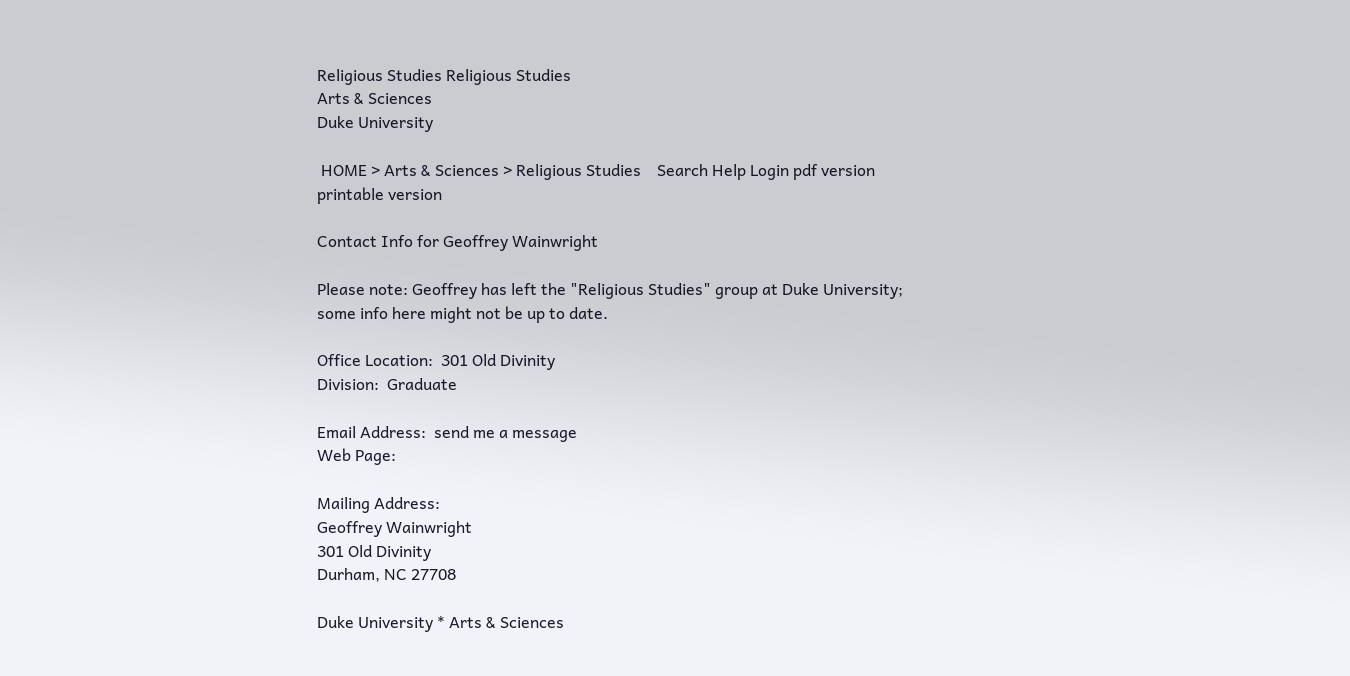Religious Studies Religious Studies
Arts & Sciences
Duke University

 HOME > Arts & Sciences > Religious Studies    Search Help Login pdf version printable version

Contact Info for Geoffrey Wainwright

Please note: Geoffrey has left the "Religious Studies" group at Duke University; some info here might not be up to date.

Office Location:  301 Old Divinity
Division:  Graduate

Email Address:  send me a message
Web Page:

Mailing Address:
Geoffrey Wainwright
301 Old Divinity
Durham, NC 27708

Duke University * Arts & Sciences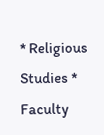* Religious Studies * Faculty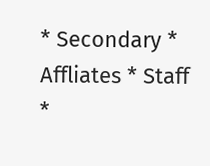* Secondary * Affliates * Staff *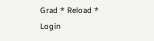Grad * Reload * Login